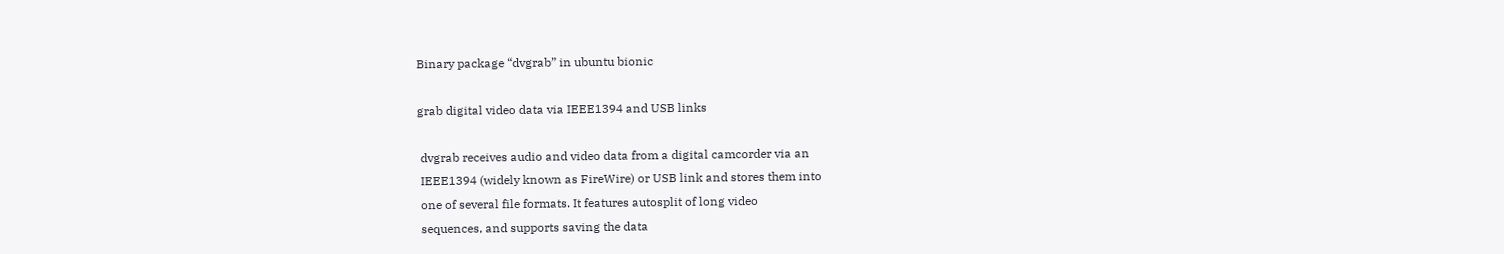Binary package “dvgrab” in ubuntu bionic

grab digital video data via IEEE1394 and USB links

 dvgrab receives audio and video data from a digital camcorder via an
 IEEE1394 (widely known as FireWire) or USB link and stores them into
 one of several file formats. It features autosplit of long video
 sequences, and supports saving the data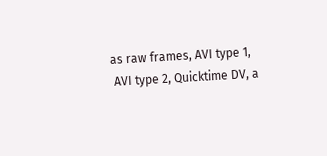as raw frames, AVI type 1,
 AVI type 2, Quicktime DV, a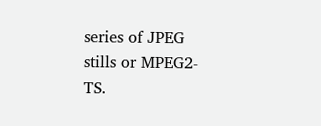series of JPEG stills or MPEG2-TS.